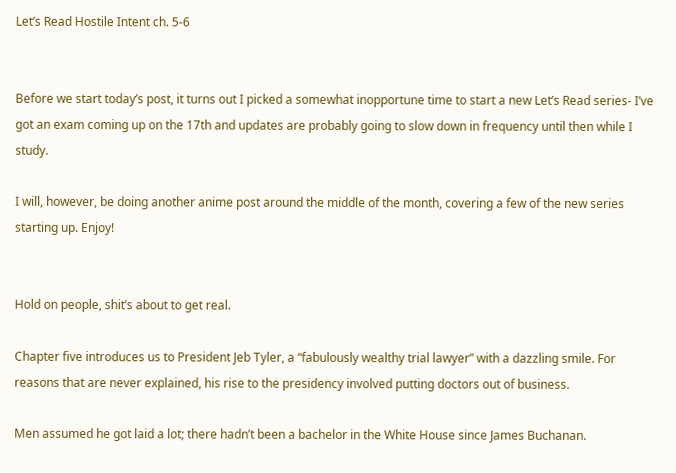Let’s Read Hostile Intent ch. 5-6


Before we start today’s post, it turns out I picked a somewhat inopportune time to start a new Let’s Read series- I’ve got an exam coming up on the 17th and updates are probably going to slow down in frequency until then while I study.

I will, however, be doing another anime post around the middle of the month, covering a few of the new series starting up. Enjoy!


Hold on people, shit’s about to get real.

Chapter five introduces us to President Jeb Tyler, a “fabulously wealthy trial lawyer” with a dazzling smile. For reasons that are never explained, his rise to the presidency involved putting doctors out of business.

Men assumed he got laid a lot; there hadn’t been a bachelor in the White House since James Buchanan.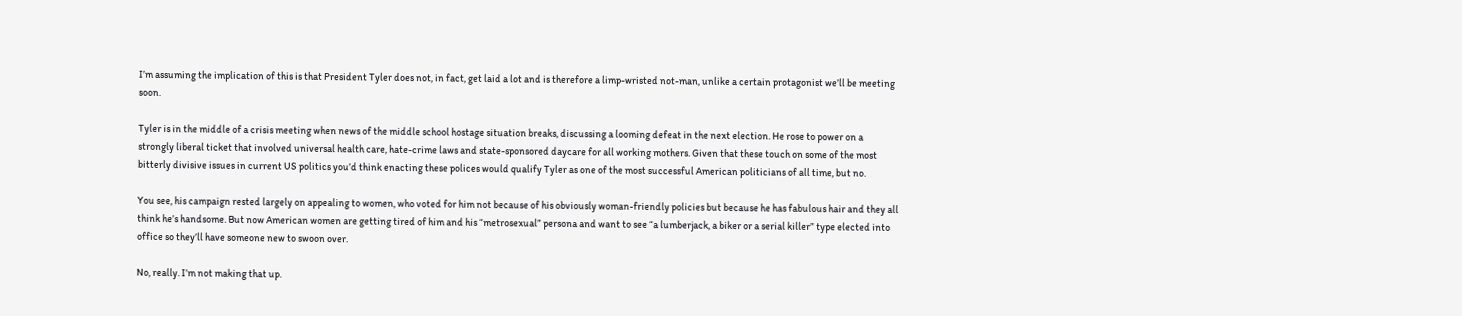I’m assuming the implication of this is that President Tyler does not, in fact, get laid a lot and is therefore a limp-wristed not-man, unlike a certain protagonist we’ll be meeting soon.

Tyler is in the middle of a crisis meeting when news of the middle school hostage situation breaks, discussing a looming defeat in the next election. He rose to power on a strongly liberal ticket that involved universal health care, hate-crime laws and state-sponsored daycare for all working mothers. Given that these touch on some of the most bitterly divisive issues in current US politics you’d think enacting these polices would qualify Tyler as one of the most successful American politicians of all time, but no.

You see, his campaign rested largely on appealing to women, who voted for him not because of his obviously woman-friendly policies but because he has fabulous hair and they all think he’s handsome. But now American women are getting tired of him and his “metrosexual” persona and want to see “a lumberjack, a biker or a serial killer” type elected into office so they’ll have someone new to swoon over.

No, really. I’m not making that up.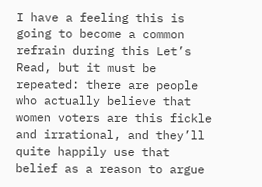I have a feeling this is going to become a common refrain during this Let’s Read, but it must be repeated: there are people who actually believe that women voters are this fickle and irrational, and they’ll quite happily use that belief as a reason to argue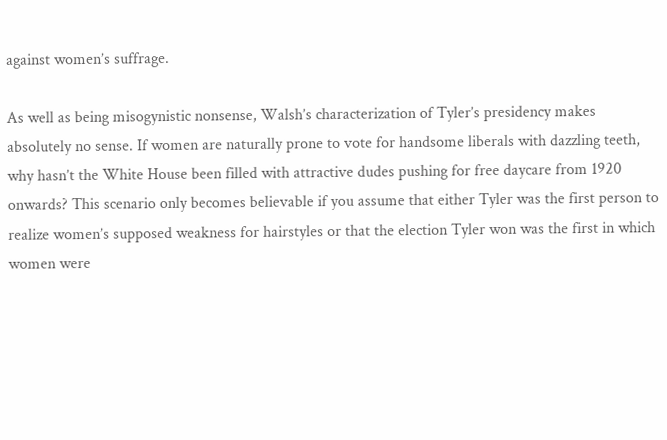against women’s suffrage.

As well as being misogynistic nonsense, Walsh’s characterization of Tyler’s presidency makes absolutely no sense. If women are naturally prone to vote for handsome liberals with dazzling teeth, why hasn’t the White House been filled with attractive dudes pushing for free daycare from 1920 onwards? This scenario only becomes believable if you assume that either Tyler was the first person to realize women’s supposed weakness for hairstyles or that the election Tyler won was the first in which women were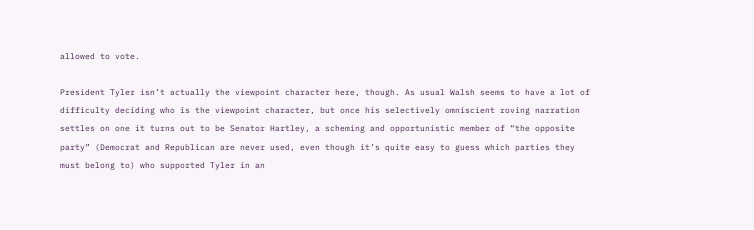allowed to vote.

President Tyler isn’t actually the viewpoint character here, though. As usual Walsh seems to have a lot of difficulty deciding who is the viewpoint character, but once his selectively omniscient roving narration settles on one it turns out to be Senator Hartley, a scheming and opportunistic member of “the opposite party” (Democrat and Republican are never used, even though it’s quite easy to guess which parties they must belong to) who supported Tyler in an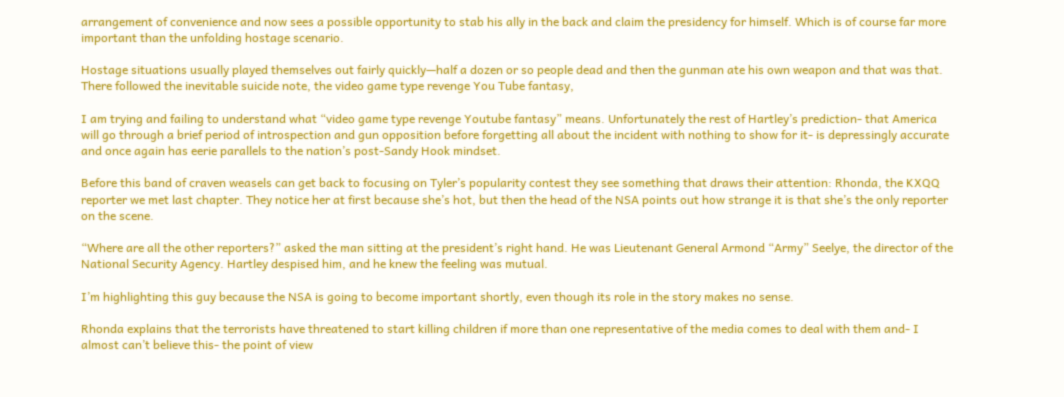arrangement of convenience and now sees a possible opportunity to stab his ally in the back and claim the presidency for himself. Which is of course far more important than the unfolding hostage scenario.

Hostage situations usually played themselves out fairly quickly—half a dozen or so people dead and then the gunman ate his own weapon and that was that. There followed the inevitable suicide note, the video game type revenge You Tube fantasy,

I am trying and failing to understand what “video game type revenge Youtube fantasy” means. Unfortunately the rest of Hartley’s prediction- that America will go through a brief period of introspection and gun opposition before forgetting all about the incident with nothing to show for it- is depressingly accurate and once again has eerie parallels to the nation’s post-Sandy Hook mindset.

Before this band of craven weasels can get back to focusing on Tyler’s popularity contest they see something that draws their attention: Rhonda, the KXQQ reporter we met last chapter. They notice her at first because she’s hot, but then the head of the NSA points out how strange it is that she’s the only reporter on the scene.

“Where are all the other reporters?” asked the man sitting at the president’s right hand. He was Lieutenant General Armond “Army” Seelye, the director of the National Security Agency. Hartley despised him, and he knew the feeling was mutual.

I’m highlighting this guy because the NSA is going to become important shortly, even though its role in the story makes no sense.

Rhonda explains that the terrorists have threatened to start killing children if more than one representative of the media comes to deal with them and- I almost can’t believe this- the point of view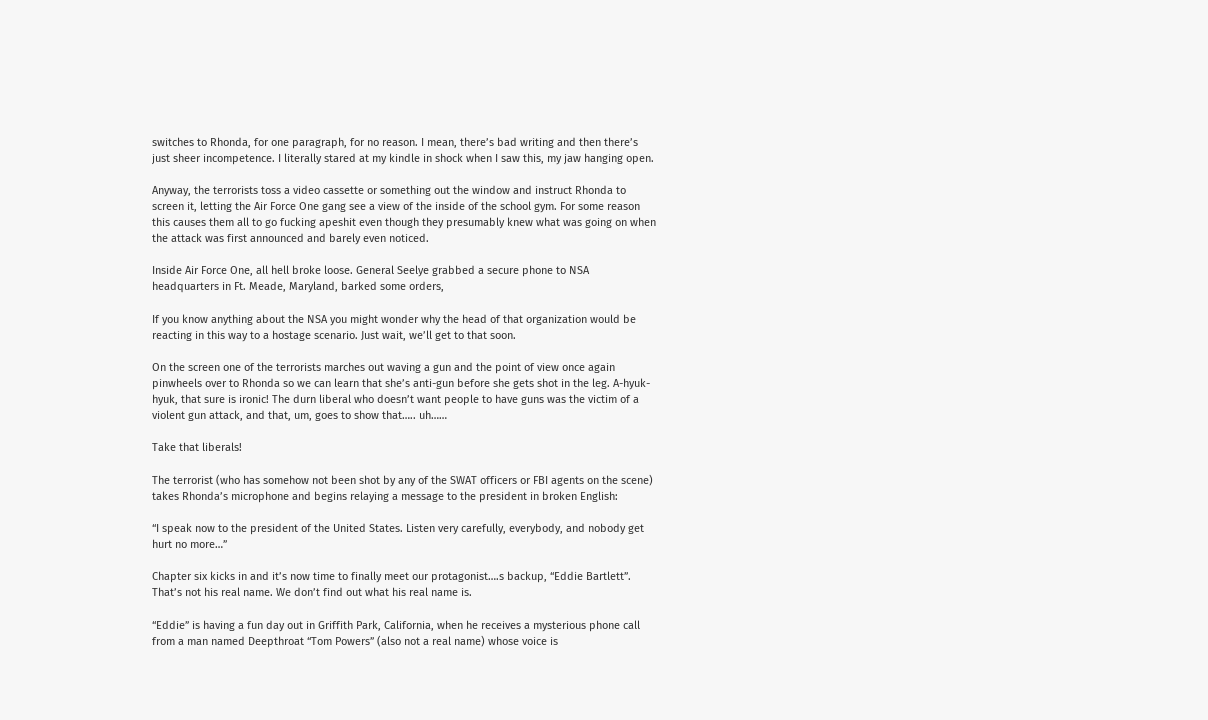switches to Rhonda, for one paragraph, for no reason. I mean, there’s bad writing and then there’s just sheer incompetence. I literally stared at my kindle in shock when I saw this, my jaw hanging open.

Anyway, the terrorists toss a video cassette or something out the window and instruct Rhonda to screen it, letting the Air Force One gang see a view of the inside of the school gym. For some reason this causes them all to go fucking apeshit even though they presumably knew what was going on when the attack was first announced and barely even noticed.

Inside Air Force One, all hell broke loose. General Seelye grabbed a secure phone to NSA headquarters in Ft. Meade, Maryland, barked some orders,

If you know anything about the NSA you might wonder why the head of that organization would be reacting in this way to a hostage scenario. Just wait, we’ll get to that soon.

On the screen one of the terrorists marches out waving a gun and the point of view once again pinwheels over to Rhonda so we can learn that she’s anti-gun before she gets shot in the leg. A-hyuk-hyuk, that sure is ironic! The durn liberal who doesn’t want people to have guns was the victim of a violent gun attack, and that, um, goes to show that….. uh……

Take that liberals!

The terrorist (who has somehow not been shot by any of the SWAT officers or FBI agents on the scene) takes Rhonda’s microphone and begins relaying a message to the president in broken English:

“I speak now to the president of the United States. Listen very carefully, everybody, and nobody get hurt no more…”

Chapter six kicks in and it’s now time to finally meet our protagonist….s backup, “Eddie Bartlett”. That’s not his real name. We don’t find out what his real name is.

“Eddie” is having a fun day out in Griffith Park, California, when he receives a mysterious phone call from a man named Deepthroat “Tom Powers” (also not a real name) whose voice is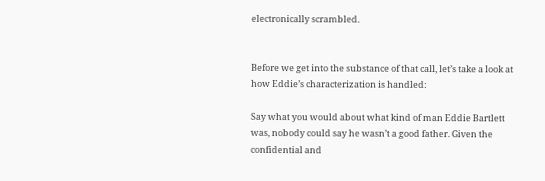electronically scrambled.


Before we get into the substance of that call, let’s take a look at how Eddie’s characterization is handled:

Say what you would about what kind of man Eddie Bartlett was, nobody could say he wasn’t a good father. Given the confidential and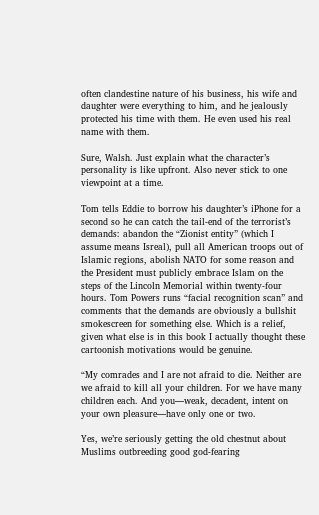often clandestine nature of his business, his wife and daughter were everything to him, and he jealously protected his time with them. He even used his real name with them.

Sure, Walsh. Just explain what the character’s personality is like upfront. Also never stick to one viewpoint at a time.

Tom tells Eddie to borrow his daughter’s iPhone for a second so he can catch the tail-end of the terrorist’s demands: abandon the “Zionist entity” (which I assume means Isreal), pull all American troops out of Islamic regions, abolish NATO for some reason and the President must publicly embrace Islam on the steps of the Lincoln Memorial within twenty-four hours. Tom Powers runs “facial recognition scan” and comments that the demands are obviously a bullshit smokescreen for something else. Which is a relief, given what else is in this book I actually thought these cartoonish motivations would be genuine.

“My comrades and I are not afraid to die. Neither are we afraid to kill all your children. For we have many children each. And you—weak, decadent, intent on your own pleasure—have only one or two.

Yes, we’re seriously getting the old chestnut about Muslims outbreeding good god-fearing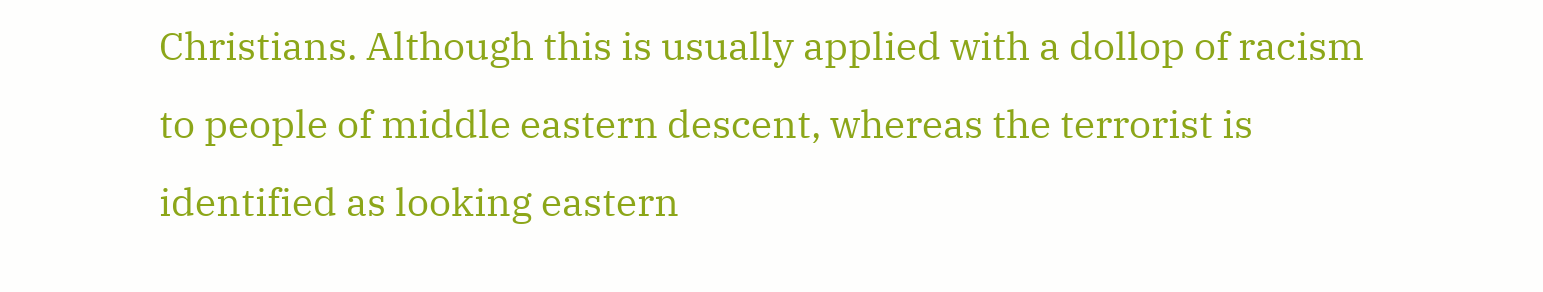Christians. Although this is usually applied with a dollop of racism to people of middle eastern descent, whereas the terrorist is identified as looking eastern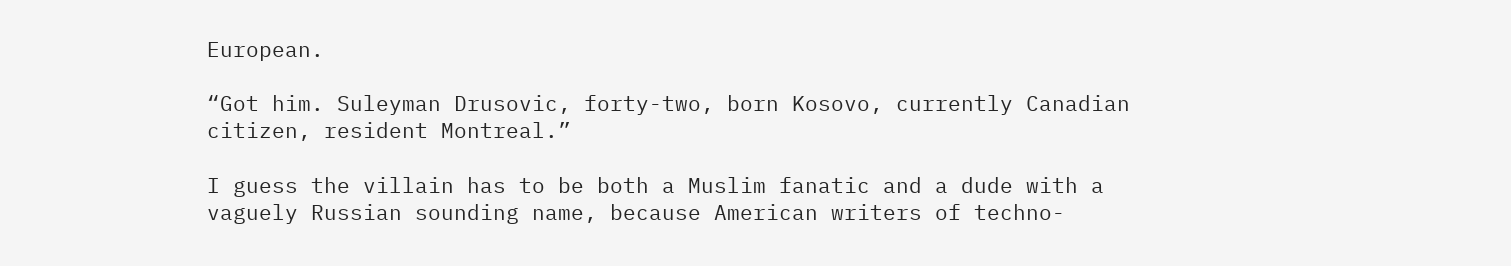European.

“Got him. Suleyman Drusovic, forty-two, born Kosovo, currently Canadian citizen, resident Montreal.”

I guess the villain has to be both a Muslim fanatic and a dude with a vaguely Russian sounding name, because American writers of techno-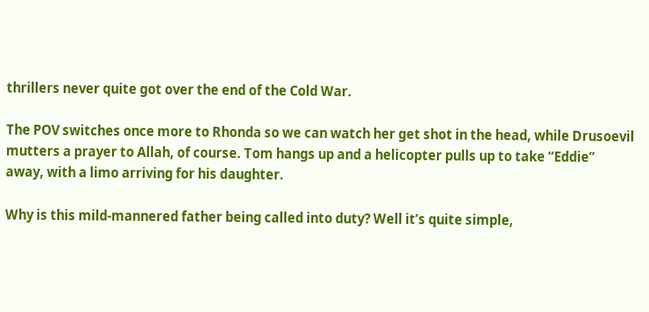thrillers never quite got over the end of the Cold War.

The POV switches once more to Rhonda so we can watch her get shot in the head, while Drusoevil mutters a prayer to Allah, of course. Tom hangs up and a helicopter pulls up to take “Eddie” away, with a limo arriving for his daughter.

Why is this mild-mannered father being called into duty? Well it’s quite simple,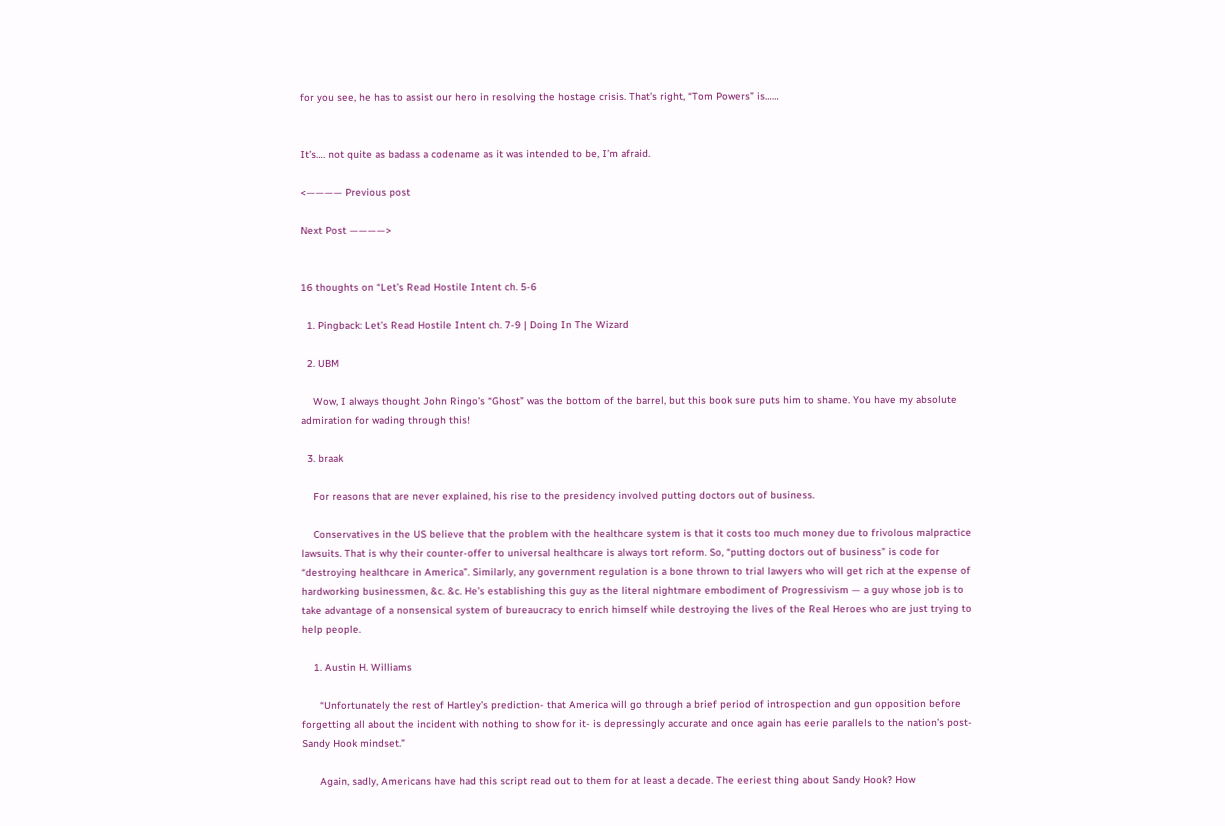for you see, he has to assist our hero in resolving the hostage crisis. That’s right, “Tom Powers” is……


It’s…. not quite as badass a codename as it was intended to be, I’m afraid.

<———— Previous post

Next Post ————>


16 thoughts on “Let’s Read Hostile Intent ch. 5-6

  1. Pingback: Let’s Read Hostile Intent ch. 7-9 | Doing In The Wizard

  2. UBM

    Wow, I always thought John Ringo’s “Ghost” was the bottom of the barrel, but this book sure puts him to shame. You have my absolute admiration for wading through this!

  3. braak

    For reasons that are never explained, his rise to the presidency involved putting doctors out of business.

    Conservatives in the US believe that the problem with the healthcare system is that it costs too much money due to frivolous malpractice lawsuits. That is why their counter-offer to universal healthcare is always tort reform. So, “putting doctors out of business” is code for “destroying healthcare in America”. Similarly, any government regulation is a bone thrown to trial lawyers who will get rich at the expense of hardworking businessmen, &c. &c. He’s establishing this guy as the literal nightmare embodiment of Progressivism — a guy whose job is to take advantage of a nonsensical system of bureaucracy to enrich himself while destroying the lives of the Real Heroes who are just trying to help people.

    1. Austin H. Williams

      “Unfortunately the rest of Hartley’s prediction- that America will go through a brief period of introspection and gun opposition before forgetting all about the incident with nothing to show for it- is depressingly accurate and once again has eerie parallels to the nation’s post-Sandy Hook mindset.”

      Again, sadly, Americans have had this script read out to them for at least a decade. The eeriest thing about Sandy Hook? How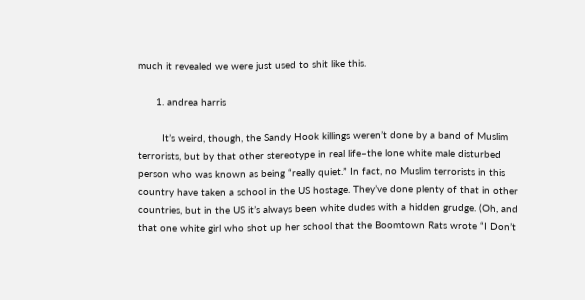much it revealed we were just used to shit like this.

      1. andrea harris

        It’s weird, though, the Sandy Hook killings weren’t done by a band of Muslim terrorists, but by that other stereotype in real life–the lone white male disturbed person who was known as being “really quiet.” In fact, no Muslim terrorists in this country have taken a school in the US hostage. They’ve done plenty of that in other countries, but in the US it’s always been white dudes with a hidden grudge. (Oh, and that one white girl who shot up her school that the Boomtown Rats wrote “I Don’t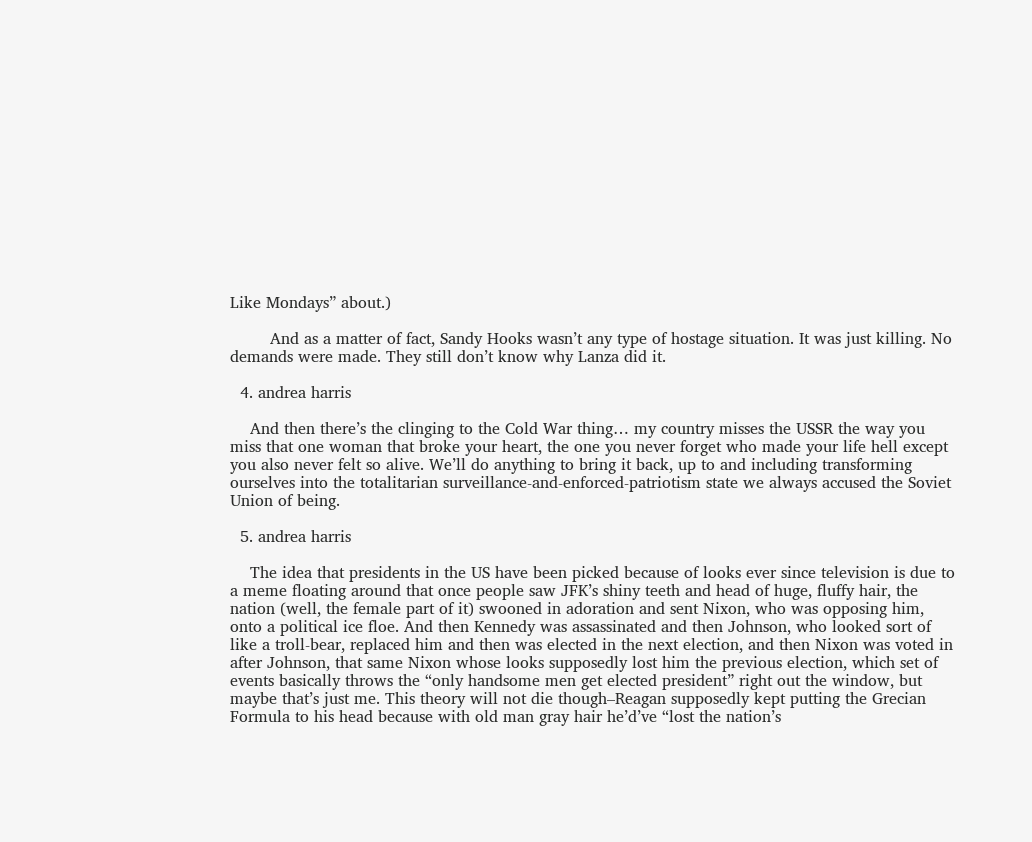Like Mondays” about.)

        And as a matter of fact, Sandy Hooks wasn’t any type of hostage situation. It was just killing. No demands were made. They still don’t know why Lanza did it.

  4. andrea harris

    And then there’s the clinging to the Cold War thing… my country misses the USSR the way you miss that one woman that broke your heart, the one you never forget who made your life hell except you also never felt so alive. We’ll do anything to bring it back, up to and including transforming ourselves into the totalitarian surveillance-and-enforced-patriotism state we always accused the Soviet Union of being.

  5. andrea harris

    The idea that presidents in the US have been picked because of looks ever since television is due to a meme floating around that once people saw JFK’s shiny teeth and head of huge, fluffy hair, the nation (well, the female part of it) swooned in adoration and sent Nixon, who was opposing him, onto a political ice floe. And then Kennedy was assassinated and then Johnson, who looked sort of like a troll-bear, replaced him and then was elected in the next election, and then Nixon was voted in after Johnson, that same Nixon whose looks supposedly lost him the previous election, which set of events basically throws the “only handsome men get elected president” right out the window, but maybe that’s just me. This theory will not die though–Reagan supposedly kept putting the Grecian Formula to his head because with old man gray hair he’d’ve “lost the nation’s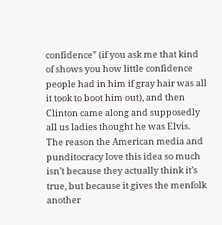confidence” (if you ask me that kind of shows you how little confidence people had in him if gray hair was all it took to boot him out), and then Clinton came along and supposedly all us ladies thought he was Elvis. The reason the American media and punditocracy love this idea so much isn’t because they actually think it’s true, but because it gives the menfolk another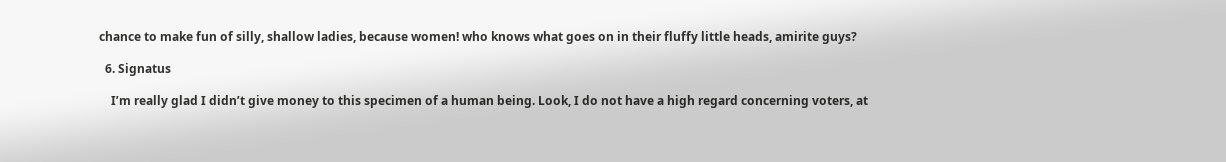chance to make fun of silly, shallow ladies, because women! who knows what goes on in their fluffy little heads, amirite guys?

  6. Signatus

    I’m really glad I didn’t give money to this specimen of a human being. Look, I do not have a high regard concerning voters, at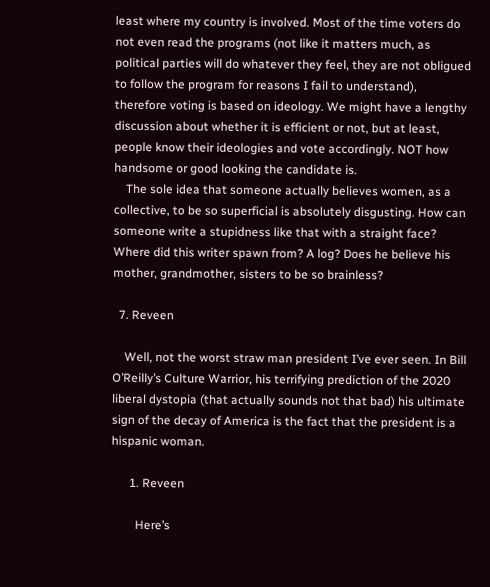least where my country is involved. Most of the time voters do not even read the programs (not like it matters much, as political parties will do whatever they feel, they are not obligued to follow the program for reasons I fail to understand), therefore voting is based on ideology. We might have a lengthy discussion about whether it is efficient or not, but at least, people know their ideologies and vote accordingly. NOT how handsome or good looking the candidate is.
    The sole idea that someone actually believes women, as a collective, to be so superficial is absolutely disgusting. How can someone write a stupidness like that with a straight face? Where did this writer spawn from? A log? Does he believe his mother, grandmother, sisters to be so brainless?

  7. Reveen

    Well, not the worst straw man president I’ve ever seen. In Bill O’Reilly’s Culture Warrior, his terrifying prediction of the 2020 liberal dystopia (that actually sounds not that bad) his ultimate sign of the decay of America is the fact that the president is a hispanic woman.

      1. Reveen

        Here’s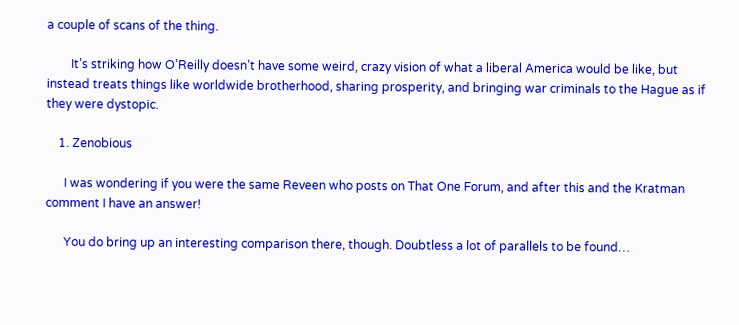a couple of scans of the thing.

        It’s striking how O’Reilly doesn’t have some weird, crazy vision of what a liberal America would be like, but instead treats things like worldwide brotherhood, sharing prosperity, and bringing war criminals to the Hague as if they were dystopic.

    1. Zenobious

      I was wondering if you were the same Reveen who posts on That One Forum, and after this and the Kratman comment I have an answer!

      You do bring up an interesting comparison there, though. Doubtless a lot of parallels to be found…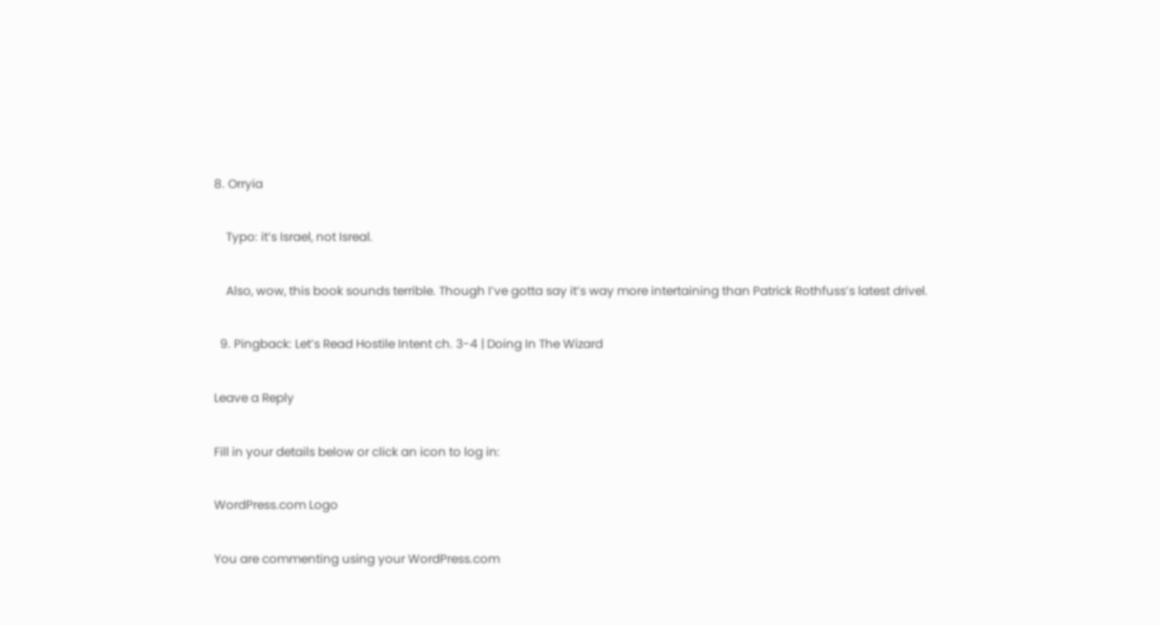8. Orryia

    Typo: it’s Israel, not Isreal.

    Also, wow, this book sounds terrible. Though I’ve gotta say it’s way more intertaining than Patrick Rothfuss’s latest drivel.

  9. Pingback: Let’s Read Hostile Intent ch. 3-4 | Doing In The Wizard

Leave a Reply

Fill in your details below or click an icon to log in:

WordPress.com Logo

You are commenting using your WordPress.com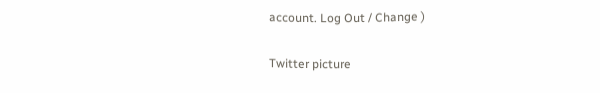account. Log Out / Change )

Twitter picture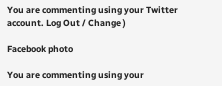You are commenting using your Twitter account. Log Out / Change )

Facebook photo

You are commenting using your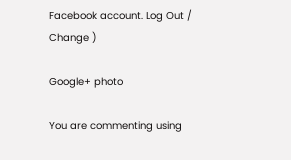Facebook account. Log Out / Change )

Google+ photo

You are commenting using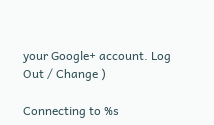your Google+ account. Log Out / Change )

Connecting to %s